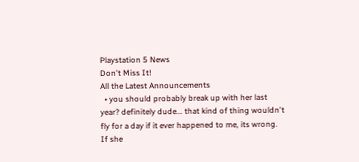Playstation 5 News
Don't Miss It!
All the Latest Announcements
  • you should probably break up with her last year? definitely dude... that kind of thing wouldn't fly for a day if it ever happened to me, its wrong. If she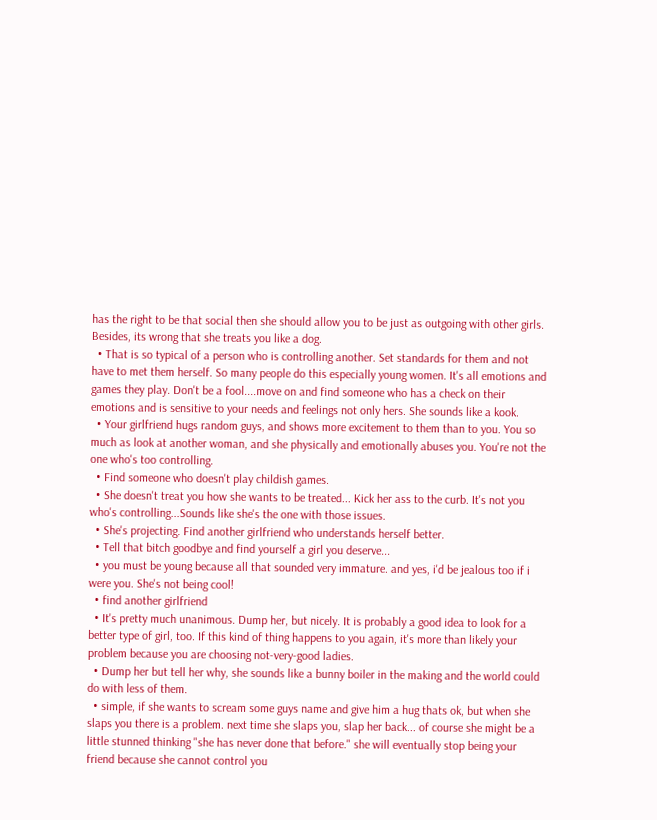has the right to be that social then she should allow you to be just as outgoing with other girls. Besides, its wrong that she treats you like a dog.
  • That is so typical of a person who is controlling another. Set standards for them and not have to met them herself. So many people do this especially young women. It's all emotions and games they play. Don't be a fool....move on and find someone who has a check on their emotions and is sensitive to your needs and feelings not only hers. She sounds like a kook.
  • Your girlfriend hugs random guys, and shows more excitement to them than to you. You so much as look at another woman, and she physically and emotionally abuses you. You're not the one who's too controlling.
  • Find someone who doesn't play childish games.
  • She doesn't treat you how she wants to be treated... Kick her ass to the curb. It's not you who's controlling...Sounds like she's the one with those issues.
  • She's projecting. Find another girlfriend who understands herself better.
  • Tell that bitch goodbye and find yourself a girl you deserve...
  • you must be young because all that sounded very immature. and yes, i'd be jealous too if i were you. She's not being cool!
  • find another girlfriend
  • It's pretty much unanimous. Dump her, but nicely. It is probably a good idea to look for a better type of girl, too. If this kind of thing happens to you again, it's more than likely your problem because you are choosing not-very-good ladies.
  • Dump her but tell her why, she sounds like a bunny boiler in the making and the world could do with less of them.
  • simple, if she wants to scream some guys name and give him a hug thats ok, but when she slaps you there is a problem. next time she slaps you, slap her back... of course she might be a little stunned thinking "she has never done that before." she will eventually stop being your friend because she cannot control you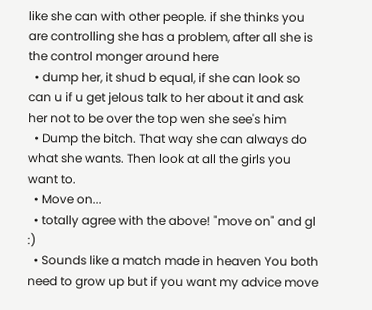like she can with other people. if she thinks you are controlling she has a problem, after all she is the control monger around here
  • dump her, it shud b equal, if she can look so can u if u get jelous talk to her about it and ask her not to be over the top wen she see's him
  • Dump the bitch. That way she can always do what she wants. Then look at all the girls you want to.
  • Move on...
  • totally agree with the above! "move on" and gl :)
  • Sounds like a match made in heaven You both need to grow up but if you want my advice move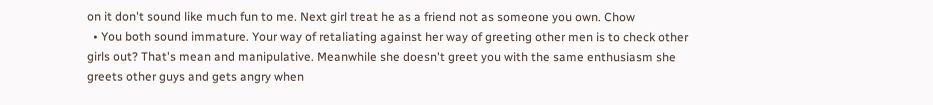on it don't sound like much fun to me. Next girl treat he as a friend not as someone you own. Chow
  • You both sound immature. Your way of retaliating against her way of greeting other men is to check other girls out? That's mean and manipulative. Meanwhile she doesn't greet you with the same enthusiasm she greets other guys and gets angry when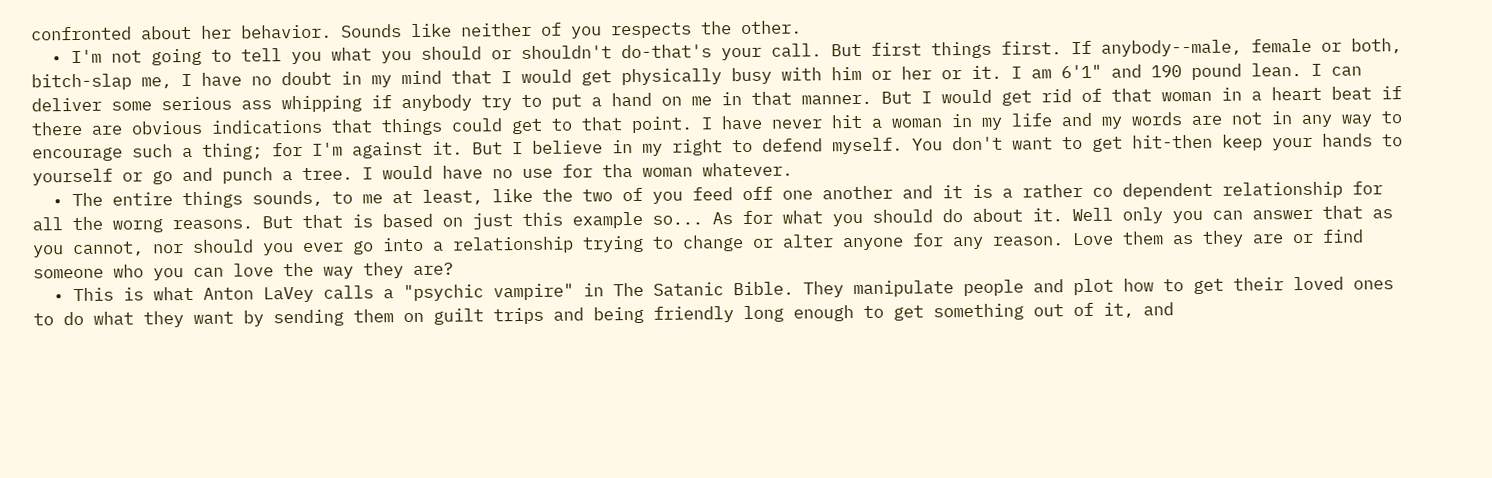confronted about her behavior. Sounds like neither of you respects the other.
  • I'm not going to tell you what you should or shouldn't do-that's your call. But first things first. If anybody--male, female or both, bitch-slap me, I have no doubt in my mind that I would get physically busy with him or her or it. I am 6'1" and 190 pound lean. I can deliver some serious ass whipping if anybody try to put a hand on me in that manner. But I would get rid of that woman in a heart beat if there are obvious indications that things could get to that point. I have never hit a woman in my life and my words are not in any way to encourage such a thing; for I'm against it. But I believe in my right to defend myself. You don't want to get hit-then keep your hands to yourself or go and punch a tree. I would have no use for tha woman whatever.
  • The entire things sounds, to me at least, like the two of you feed off one another and it is a rather co dependent relationship for all the worng reasons. But that is based on just this example so... As for what you should do about it. Well only you can answer that as you cannot, nor should you ever go into a relationship trying to change or alter anyone for any reason. Love them as they are or find someone who you can love the way they are?
  • This is what Anton LaVey calls a "psychic vampire" in The Satanic Bible. They manipulate people and plot how to get their loved ones to do what they want by sending them on guilt trips and being friendly long enough to get something out of it, and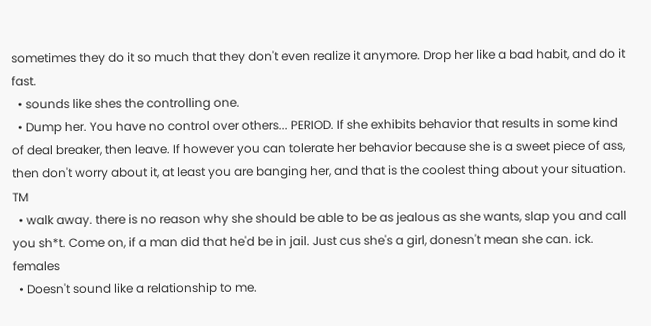sometimes they do it so much that they don't even realize it anymore. Drop her like a bad habit, and do it fast.
  • sounds like shes the controlling one.
  • Dump her. You have no control over others... PERIOD. If she exhibits behavior that results in some kind of deal breaker, then leave. If however you can tolerate her behavior because she is a sweet piece of ass, then don't worry about it, at least you are banging her, and that is the coolest thing about your situation. TM
  • walk away. there is no reason why she should be able to be as jealous as she wants, slap you and call you sh*t. Come on, if a man did that he'd be in jail. Just cus she's a girl, donesn't mean she can. ick. females
  • Doesn't sound like a relationship to me.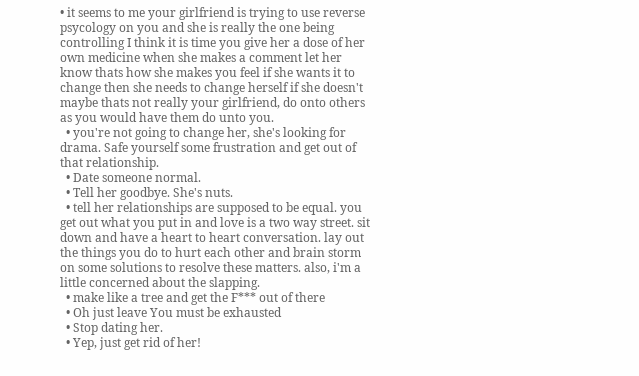• it seems to me your girlfriend is trying to use reverse psycology on you and she is really the one being controlling I think it is time you give her a dose of her own medicine when she makes a comment let her know thats how she makes you feel if she wants it to change then she needs to change herself if she doesn't maybe thats not really your girlfriend, do onto others as you would have them do unto you.
  • you're not going to change her, she's looking for drama. Safe yourself some frustration and get out of that relationship.
  • Date someone normal.
  • Tell her goodbye. She's nuts.
  • tell her relationships are supposed to be equal. you get out what you put in and love is a two way street. sit down and have a heart to heart conversation. lay out the things you do to hurt each other and brain storm on some solutions to resolve these matters. also, i'm a little concerned about the slapping.
  • make like a tree and get the F*** out of there
  • Oh just leave You must be exhausted
  • Stop dating her.
  • Yep, just get rid of her!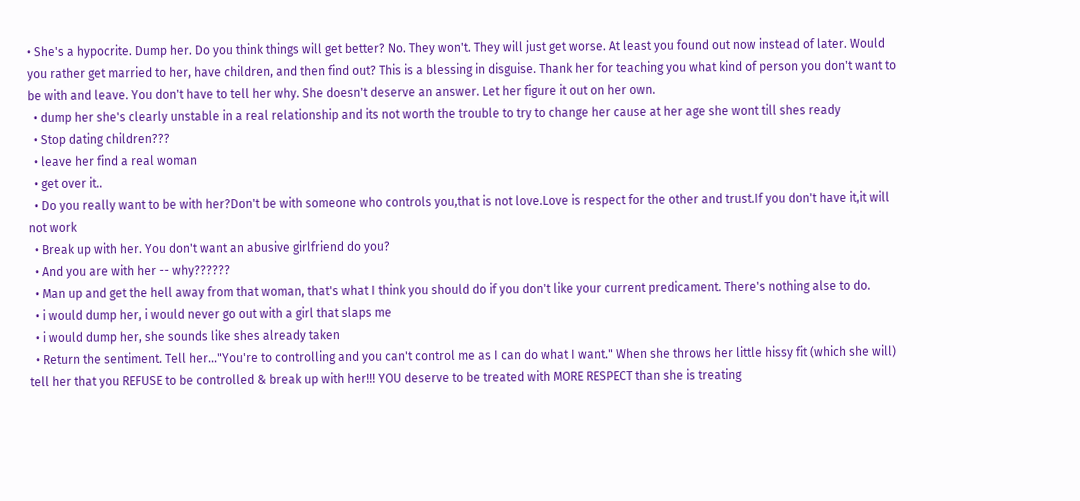• She's a hypocrite. Dump her. Do you think things will get better? No. They won't. They will just get worse. At least you found out now instead of later. Would you rather get married to her, have children, and then find out? This is a blessing in disguise. Thank her for teaching you what kind of person you don't want to be with and leave. You don't have to tell her why. She doesn't deserve an answer. Let her figure it out on her own.
  • dump her she's clearly unstable in a real relationship and its not worth the trouble to try to change her cause at her age she wont till shes ready
  • Stop dating children???
  • leave her find a real woman
  • get over it..
  • Do you really want to be with her?Don't be with someone who controls you,that is not love.Love is respect for the other and trust.If you don't have it,it will not work
  • Break up with her. You don't want an abusive girlfriend do you?
  • And you are with her -- why??????
  • Man up and get the hell away from that woman, that's what I think you should do if you don't like your current predicament. There's nothing alse to do.
  • i would dump her, i would never go out with a girl that slaps me
  • i would dump her, she sounds like shes already taken
  • Return the sentiment. Tell her..."You're to controlling and you can't control me as I can do what I want." When she throws her little hissy fit (which she will) tell her that you REFUSE to be controlled & break up with her!!! YOU deserve to be treated with MORE RESPECT than she is treating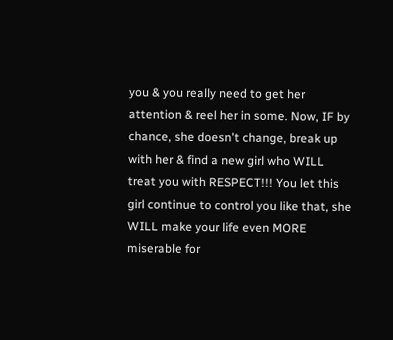you & you really need to get her attention & reel her in some. Now, IF by chance, she doesn't change, break up with her & find a new girl who WILL treat you with RESPECT!!! You let this girl continue to control you like that, she WILL make your life even MORE miserable for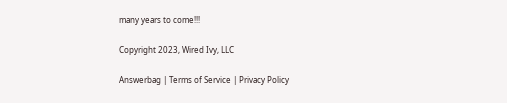many years to come!!!

Copyright 2023, Wired Ivy, LLC

Answerbag | Terms of Service | Privacy Policy